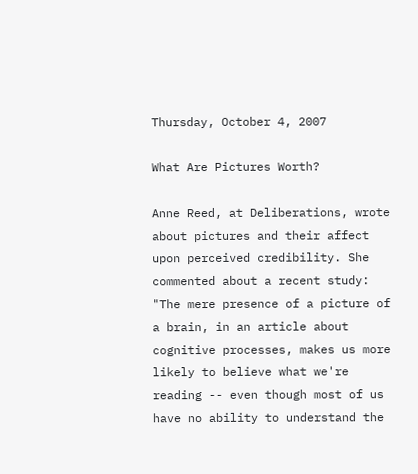Thursday, October 4, 2007

What Are Pictures Worth?

Anne Reed, at Deliberations, wrote about pictures and their affect upon perceived credibility. She commented about a recent study:
"The mere presence of a picture of a brain, in an article about cognitive processes, makes us more likely to believe what we're reading -- even though most of us have no ability to understand the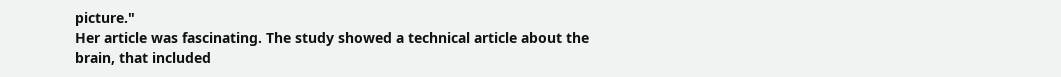picture."
Her article was fascinating. The study showed a technical article about the brain, that included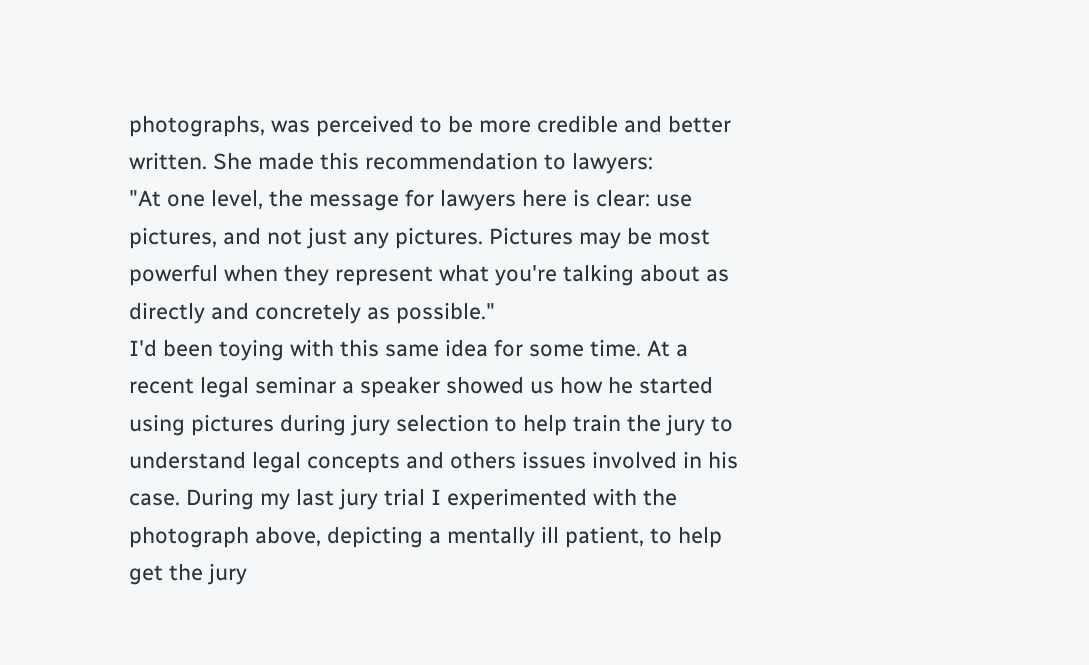photographs, was perceived to be more credible and better written. She made this recommendation to lawyers:
"At one level, the message for lawyers here is clear: use pictures, and not just any pictures. Pictures may be most powerful when they represent what you're talking about as directly and concretely as possible."
I'd been toying with this same idea for some time. At a recent legal seminar a speaker showed us how he started using pictures during jury selection to help train the jury to understand legal concepts and others issues involved in his case. During my last jury trial I experimented with the photograph above, depicting a mentally ill patient, to help get the jury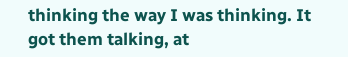thinking the way I was thinking. It got them talking, at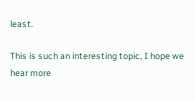least.

This is such an interesting topic, I hope we hear more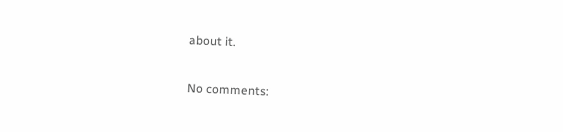about it.

No comments: